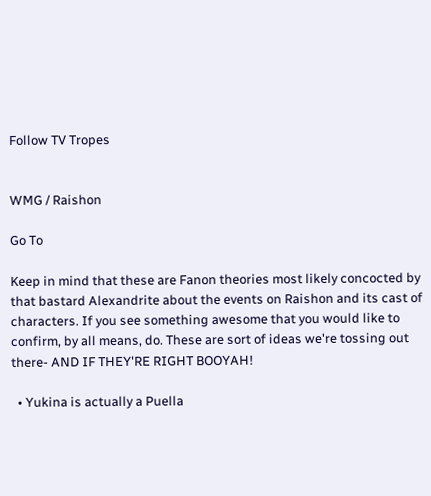Follow TV Tropes


WMG / Raishon

Go To

Keep in mind that these are Fanon theories most likely concocted by that bastard Alexandrite about the events on Raishon and its cast of characters. If you see something awesome that you would like to confirm, by all means, do. These are sort of ideas we're tossing out there- AND IF THEY'RE RIGHT BOOYAH!

  • Yukina is actually a Puella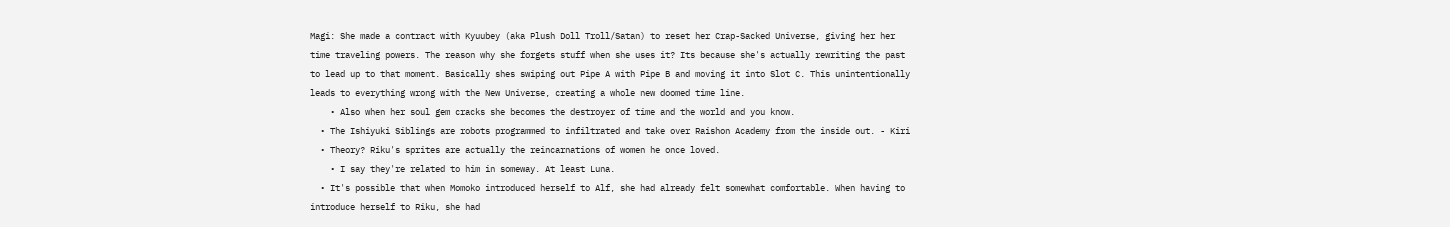Magi: She made a contract with Kyuubey (aka Plush Doll Troll/Satan) to reset her Crap-Sacked Universe, giving her her time traveling powers. The reason why she forgets stuff when she uses it? Its because she's actually rewriting the past to lead up to that moment. Basically shes swiping out Pipe A with Pipe B and moving it into Slot C. This unintentionally leads to everything wrong with the New Universe, creating a whole new doomed time line.
    • Also when her soul gem cracks she becomes the destroyer of time and the world and you know.
  • The Ishiyuki Siblings are robots programmed to infiltrated and take over Raishon Academy from the inside out. - Kiri
  • Theory? Riku's sprites are actually the reincarnations of women he once loved.
    • I say they're related to him in someway. At least Luna.
  • It's possible that when Momoko introduced herself to Alf, she had already felt somewhat comfortable. When having to introduce herself to Riku, she had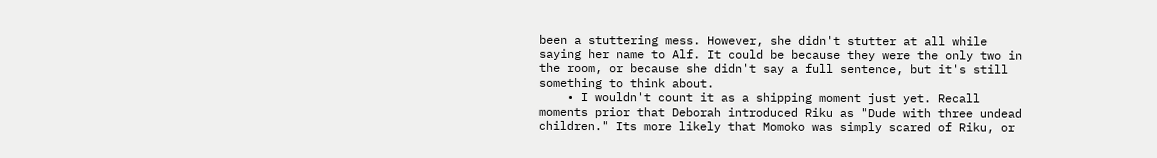been a stuttering mess. However, she didn't stutter at all while saying her name to Alf. It could be because they were the only two in the room, or because she didn't say a full sentence, but it's still something to think about.
    • I wouldn't count it as a shipping moment just yet. Recall moments prior that Deborah introduced Riku as "Dude with three undead children." Its more likely that Momoko was simply scared of Riku, or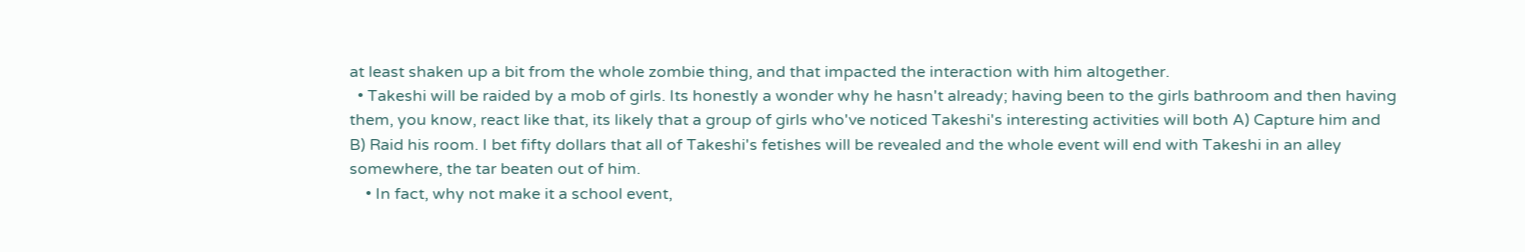at least shaken up a bit from the whole zombie thing, and that impacted the interaction with him altogether.
  • Takeshi will be raided by a mob of girls. Its honestly a wonder why he hasn't already; having been to the girls bathroom and then having them, you know, react like that, its likely that a group of girls who've noticed Takeshi's interesting activities will both A) Capture him and B) Raid his room. I bet fifty dollars that all of Takeshi's fetishes will be revealed and the whole event will end with Takeshi in an alley somewhere, the tar beaten out of him.
    • In fact, why not make it a school event,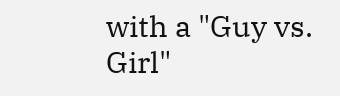with a "Guy vs. Girl"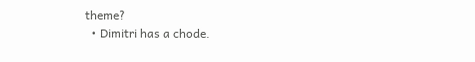theme?
  • Dimitri has a chode.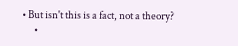• But isn't this is a fact, not a theory?
      •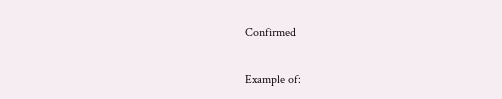Confirmed

Example of: